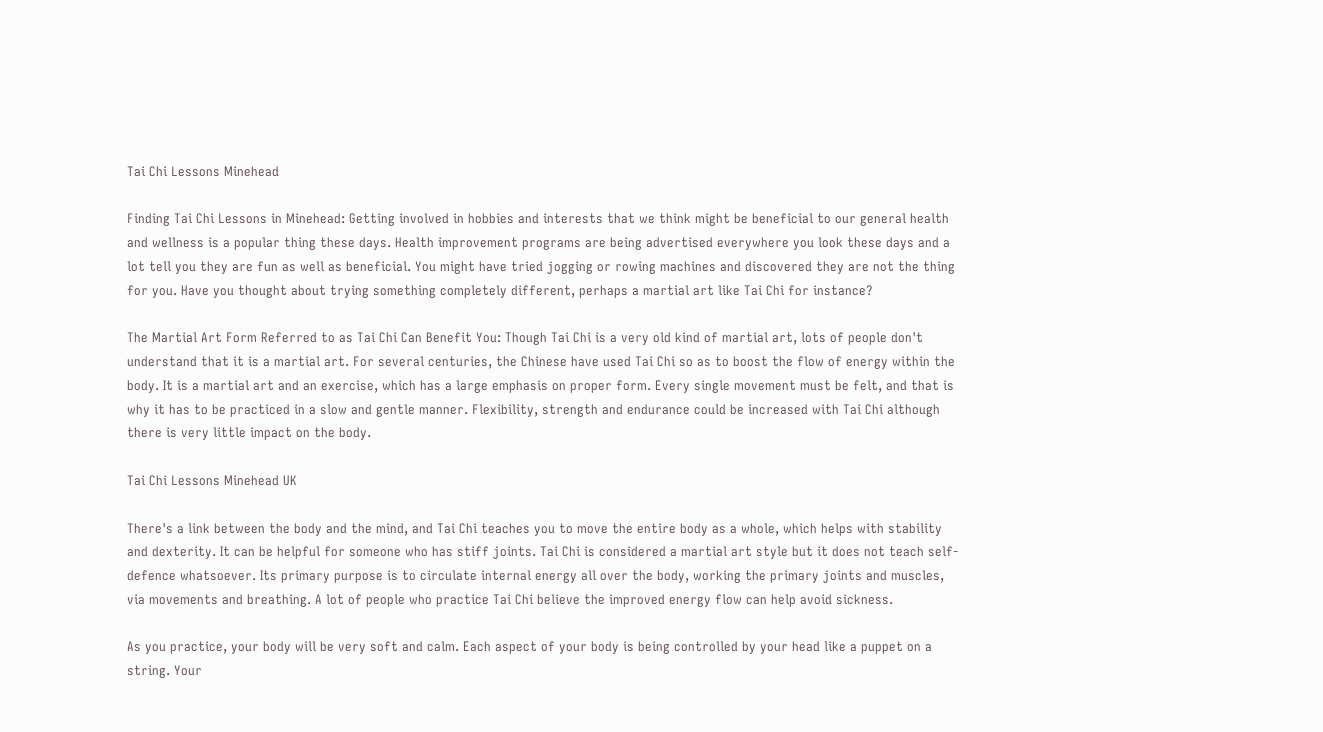Tai Chi Lessons Minehead

Finding Tai Chi Lessons in Minehead: Getting involved in hobbies and interests that we think might be beneficial to our general health and wellness is a popular thing these days. Health improvement programs are being advertised everywhere you look these days and a lot tell you they are fun as well as beneficial. You might have tried jogging or rowing machines and discovered they are not the thing for you. Have you thought about trying something completely different, perhaps a martial art like Tai Chi for instance?

The Martial Art Form Referred to as Tai Chi Can Benefit You: Though Tai Chi is a very old kind of martial art, lots of people don't understand that it is a martial art. For several centuries, the Chinese have used Tai Chi so as to boost the flow of energy within the body. It is a martial art and an exercise, which has a large emphasis on proper form. Every single movement must be felt, and that is why it has to be practiced in a slow and gentle manner. Flexibility, strength and endurance could be increased with Tai Chi although there is very little impact on the body.

Tai Chi Lessons Minehead UK

There's a link between the body and the mind, and Tai Chi teaches you to move the entire body as a whole, which helps with stability and dexterity. It can be helpful for someone who has stiff joints. Tai Chi is considered a martial art style but it does not teach self-defence whatsoever. Its primary purpose is to circulate internal energy all over the body, working the primary joints and muscles, via movements and breathing. A lot of people who practice Tai Chi believe the improved energy flow can help avoid sickness.

As you practice, your body will be very soft and calm. Each aspect of your body is being controlled by your head like a puppet on a string. Your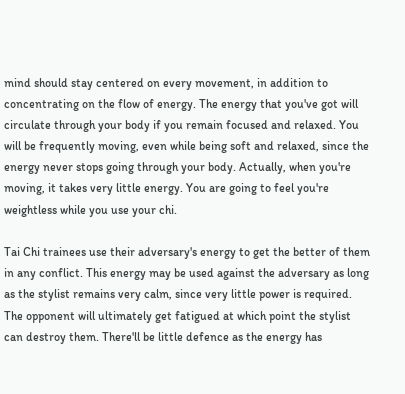mind should stay centered on every movement, in addition to concentrating on the flow of energy. The energy that you've got will circulate through your body if you remain focused and relaxed. You will be frequently moving, even while being soft and relaxed, since the energy never stops going through your body. Actually, when you're moving, it takes very little energy. You are going to feel you're weightless while you use your chi.

Tai Chi trainees use their adversary's energy to get the better of them in any conflict. This energy may be used against the adversary as long as the stylist remains very calm, since very little power is required. The opponent will ultimately get fatigued at which point the stylist can destroy them. There'll be little defence as the energy has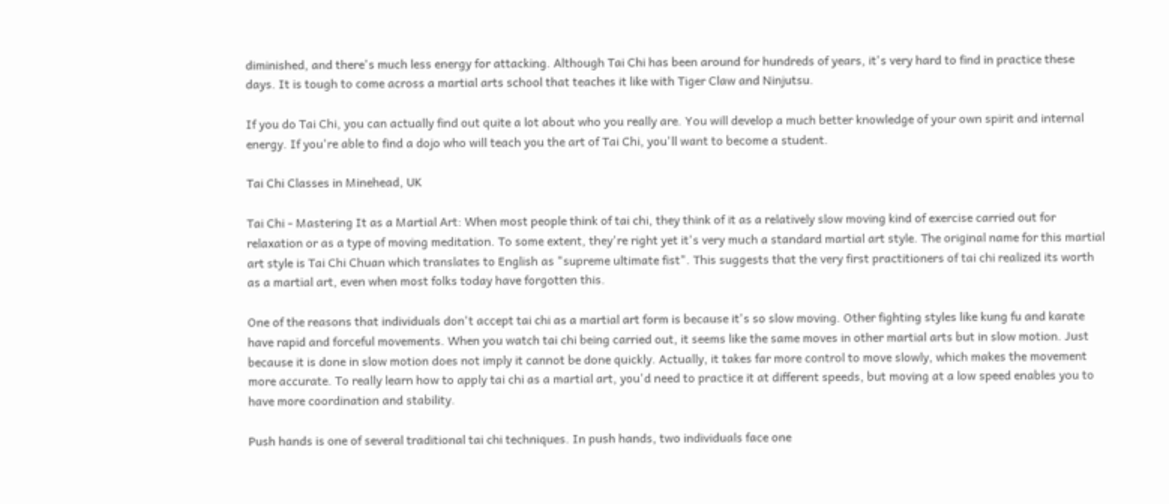diminished, and there's much less energy for attacking. Although Tai Chi has been around for hundreds of years, it's very hard to find in practice these days. It is tough to come across a martial arts school that teaches it like with Tiger Claw and Ninjutsu.

If you do Tai Chi, you can actually find out quite a lot about who you really are. You will develop a much better knowledge of your own spirit and internal energy. If you're able to find a dojo who will teach you the art of Tai Chi, you'll want to become a student.

Tai Chi Classes in Minehead, UK

Tai Chi - Mastering It as a Martial Art: When most people think of tai chi, they think of it as a relatively slow moving kind of exercise carried out for relaxation or as a type of moving meditation. To some extent, they're right yet it's very much a standard martial art style. The original name for this martial art style is Tai Chi Chuan which translates to English as "supreme ultimate fist". This suggests that the very first practitioners of tai chi realized its worth as a martial art, even when most folks today have forgotten this.

One of the reasons that individuals don't accept tai chi as a martial art form is because it's so slow moving. Other fighting styles like kung fu and karate have rapid and forceful movements. When you watch tai chi being carried out, it seems like the same moves in other martial arts but in slow motion. Just because it is done in slow motion does not imply it cannot be done quickly. Actually, it takes far more control to move slowly, which makes the movement more accurate. To really learn how to apply tai chi as a martial art, you'd need to practice it at different speeds, but moving at a low speed enables you to have more coordination and stability.

Push hands is one of several traditional tai chi techniques. In push hands, two individuals face one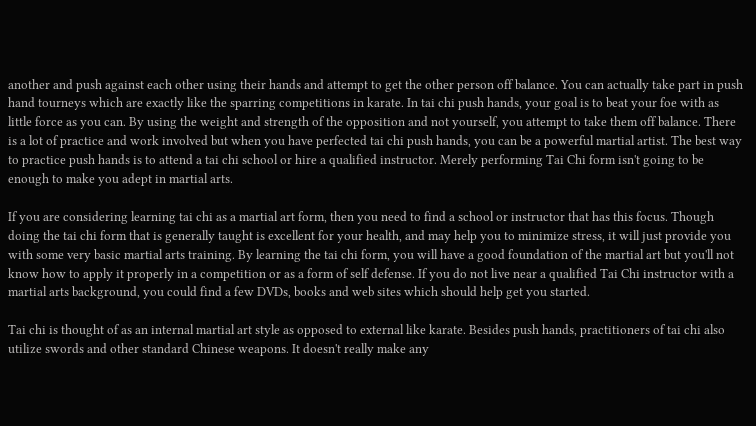another and push against each other using their hands and attempt to get the other person off balance. You can actually take part in push hand tourneys which are exactly like the sparring competitions in karate. In tai chi push hands, your goal is to beat your foe with as little force as you can. By using the weight and strength of the opposition and not yourself, you attempt to take them off balance. There is a lot of practice and work involved but when you have perfected tai chi push hands, you can be a powerful martial artist. The best way to practice push hands is to attend a tai chi school or hire a qualified instructor. Merely performing Tai Chi form isn't going to be enough to make you adept in martial arts.

If you are considering learning tai chi as a martial art form, then you need to find a school or instructor that has this focus. Though doing the tai chi form that is generally taught is excellent for your health, and may help you to minimize stress, it will just provide you with some very basic martial arts training. By learning the tai chi form, you will have a good foundation of the martial art but you'll not know how to apply it properly in a competition or as a form of self defense. If you do not live near a qualified Tai Chi instructor with a martial arts background, you could find a few DVDs, books and web sites which should help get you started.

Tai chi is thought of as an internal martial art style as opposed to external like karate. Besides push hands, practitioners of tai chi also utilize swords and other standard Chinese weapons. It doesn't really make any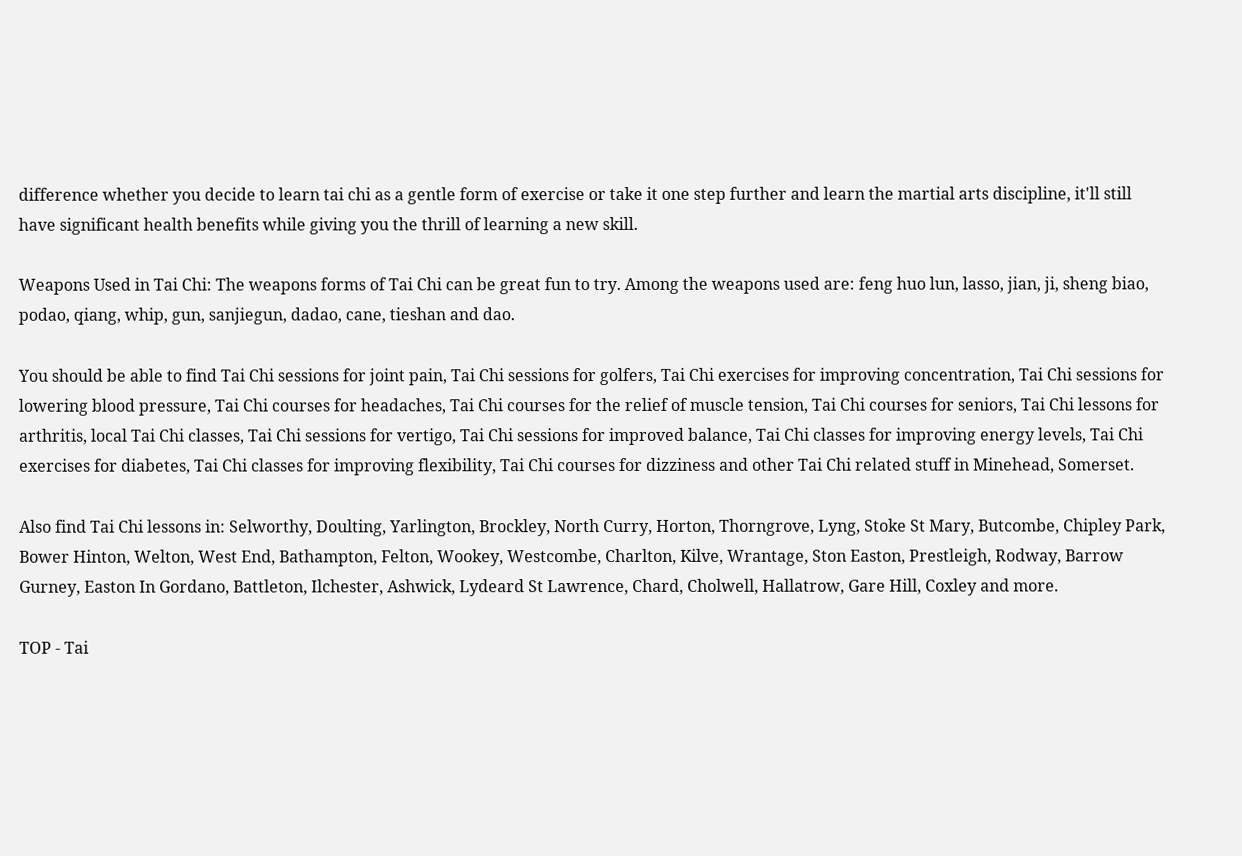difference whether you decide to learn tai chi as a gentle form of exercise or take it one step further and learn the martial arts discipline, it'll still have significant health benefits while giving you the thrill of learning a new skill.

Weapons Used in Tai Chi: The weapons forms of Tai Chi can be great fun to try. Among the weapons used are: feng huo lun, lasso, jian, ji, sheng biao, podao, qiang, whip, gun, sanjiegun, dadao, cane, tieshan and dao.

You should be able to find Tai Chi sessions for joint pain, Tai Chi sessions for golfers, Tai Chi exercises for improving concentration, Tai Chi sessions for lowering blood pressure, Tai Chi courses for headaches, Tai Chi courses for the relief of muscle tension, Tai Chi courses for seniors, Tai Chi lessons for arthritis, local Tai Chi classes, Tai Chi sessions for vertigo, Tai Chi sessions for improved balance, Tai Chi classes for improving energy levels, Tai Chi exercises for diabetes, Tai Chi classes for improving flexibility, Tai Chi courses for dizziness and other Tai Chi related stuff in Minehead, Somerset.

Also find Tai Chi lessons in: Selworthy, Doulting, Yarlington, Brockley, North Curry, Horton, Thorngrove, Lyng, Stoke St Mary, Butcombe, Chipley Park, Bower Hinton, Welton, West End, Bathampton, Felton, Wookey, Westcombe, Charlton, Kilve, Wrantage, Ston Easton, Prestleigh, Rodway, Barrow Gurney, Easton In Gordano, Battleton, Ilchester, Ashwick, Lydeard St Lawrence, Chard, Cholwell, Hallatrow, Gare Hill, Coxley and more.

TOP - Tai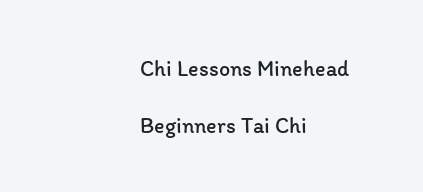Chi Lessons Minehead

Beginners Tai Chi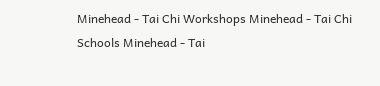Minehead - Tai Chi Workshops Minehead - Tai Chi Schools Minehead - Tai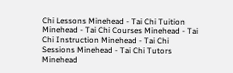Chi Lessons Minehead - Tai Chi Tuition Minehead - Tai Chi Courses Minehead - Tai Chi Instruction Minehead - Tai Chi Sessions Minehead - Tai Chi Tutors Minehead